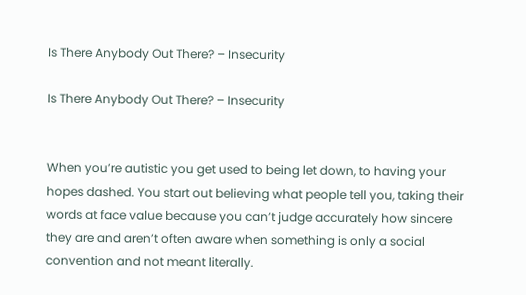Is There Anybody Out There? – Insecurity

Is There Anybody Out There? – Insecurity


When you’re autistic you get used to being let down, to having your hopes dashed. You start out believing what people tell you, taking their words at face value because you can’t judge accurately how sincere they are and aren’t often aware when something is only a social convention and not meant literally.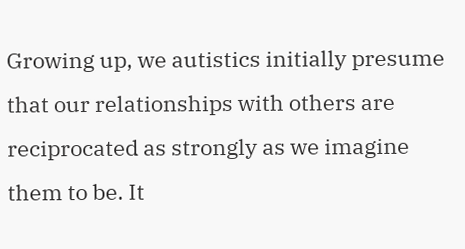Growing up, we autistics initially presume that our relationships with others are reciprocated as strongly as we imagine them to be. It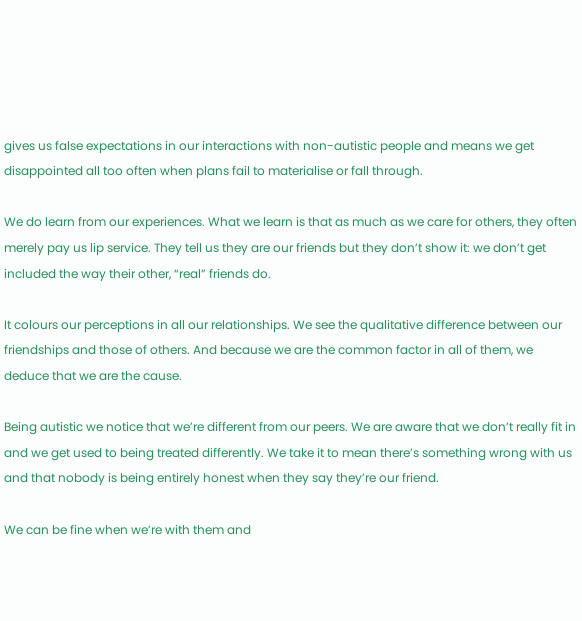gives us false expectations in our interactions with non-autistic people and means we get disappointed all too often when plans fail to materialise or fall through.

We do learn from our experiences. What we learn is that as much as we care for others, they often merely pay us lip service. They tell us they are our friends but they don’t show it: we don’t get included the way their other, “real” friends do.

It colours our perceptions in all our relationships. We see the qualitative difference between our friendships and those of others. And because we are the common factor in all of them, we deduce that we are the cause.

Being autistic we notice that we’re different from our peers. We are aware that we don’t really fit in and we get used to being treated differently. We take it to mean there’s something wrong with us and that nobody is being entirely honest when they say they’re our friend.

We can be fine when we’re with them and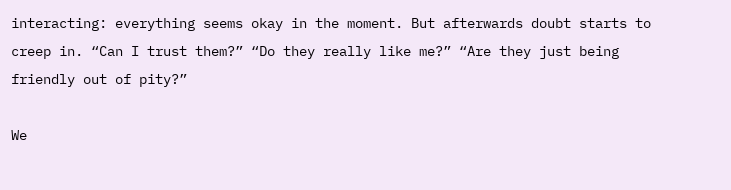interacting: everything seems okay in the moment. But afterwards doubt starts to creep in. “Can I trust them?” “Do they really like me?” “Are they just being friendly out of pity?”

We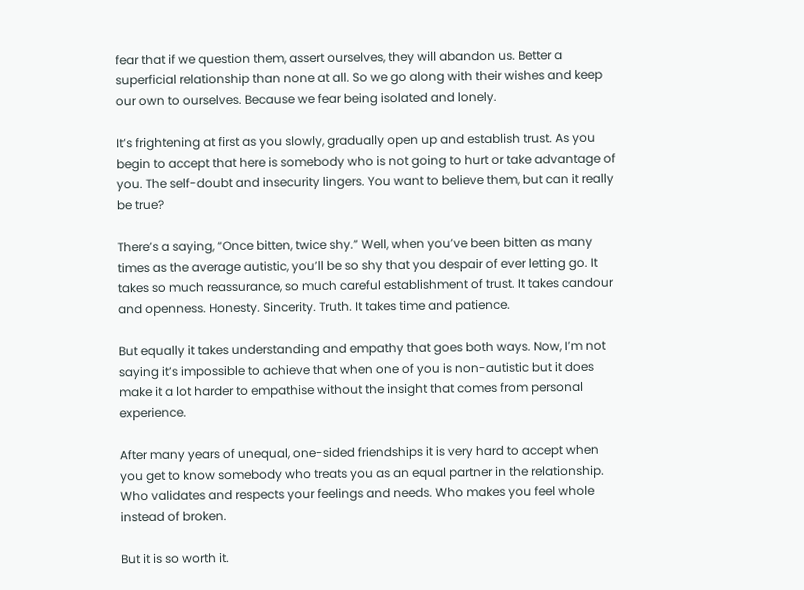fear that if we question them, assert ourselves, they will abandon us. Better a superficial relationship than none at all. So we go along with their wishes and keep our own to ourselves. Because we fear being isolated and lonely.

It’s frightening at first as you slowly, gradually open up and establish trust. As you begin to accept that here is somebody who is not going to hurt or take advantage of you. The self-doubt and insecurity lingers. You want to believe them, but can it really be true?

There’s a saying, “Once bitten, twice shy.” Well, when you’ve been bitten as many times as the average autistic, you’ll be so shy that you despair of ever letting go. It takes so much reassurance, so much careful establishment of trust. It takes candour and openness. Honesty. Sincerity. Truth. It takes time and patience.

But equally it takes understanding and empathy that goes both ways. Now, I’m not saying it’s impossible to achieve that when one of you is non-autistic but it does make it a lot harder to empathise without the insight that comes from personal experience.

After many years of unequal, one-sided friendships it is very hard to accept when you get to know somebody who treats you as an equal partner in the relationship. Who validates and respects your feelings and needs. Who makes you feel whole instead of broken.

But it is so worth it.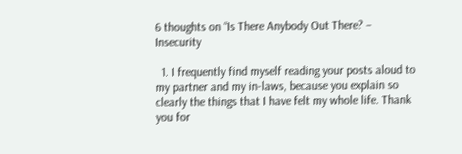6 thoughts on “Is There Anybody Out There? – Insecurity

  1. I frequently find myself reading your posts aloud to my partner and my in-laws, because you explain so clearly the things that I have felt my whole life. Thank you for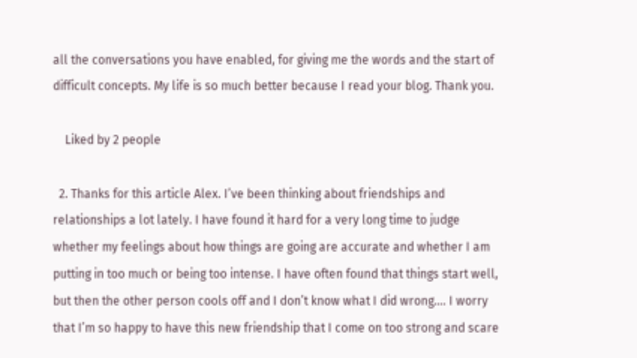all the conversations you have enabled, for giving me the words and the start of difficult concepts. My life is so much better because I read your blog. Thank you.

    Liked by 2 people

  2. Thanks for this article Alex. I’ve been thinking about friendships and relationships a lot lately. I have found it hard for a very long time to judge whether my feelings about how things are going are accurate and whether I am putting in too much or being too intense. I have often found that things start well, but then the other person cools off and I don’t know what I did wrong…. I worry that I’m so happy to have this new friendship that I come on too strong and scare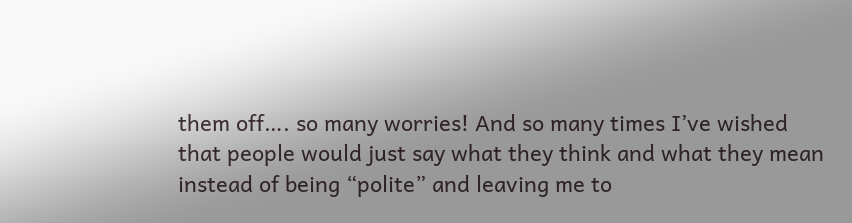them off…. so many worries! And so many times I’ve wished that people would just say what they think and what they mean instead of being “polite” and leaving me to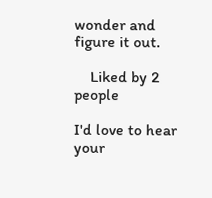wonder and figure it out.

    Liked by 2 people

I'd love to hear your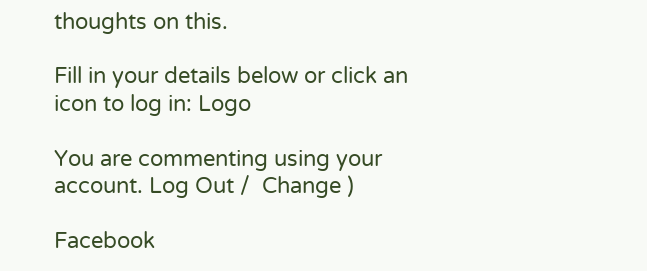thoughts on this.

Fill in your details below or click an icon to log in: Logo

You are commenting using your account. Log Out /  Change )

Facebook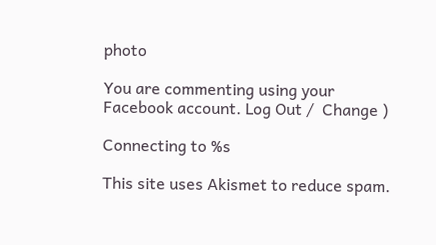photo

You are commenting using your Facebook account. Log Out /  Change )

Connecting to %s

This site uses Akismet to reduce spam.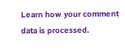Learn how your comment data is processed.